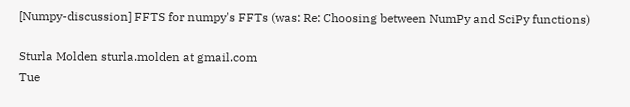[Numpy-discussion] FFTS for numpy's FFTs (was: Re: Choosing between NumPy and SciPy functions)

Sturla Molden sturla.molden at gmail.com
Tue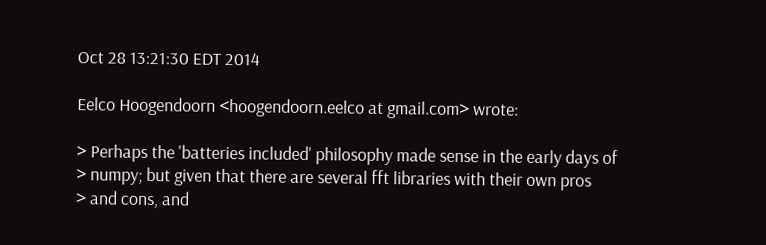Oct 28 13:21:30 EDT 2014

Eelco Hoogendoorn <hoogendoorn.eelco at gmail.com> wrote:

> Perhaps the 'batteries included' philosophy made sense in the early days of
> numpy; but given that there are several fft libraries with their own pros
> and cons, and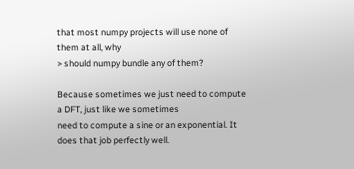that most numpy projects will use none of them at all, why
> should numpy bundle any of them?

Because sometimes we just need to compute a DFT, just like we sometimes
need to compute a sine or an exponential. It does that job perfectly well.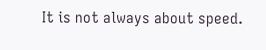It is not always about speed.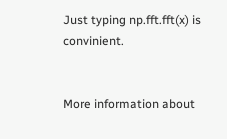Just typing np.fft.fft(x) is convinient.


More information about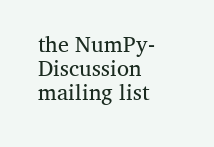the NumPy-Discussion mailing list